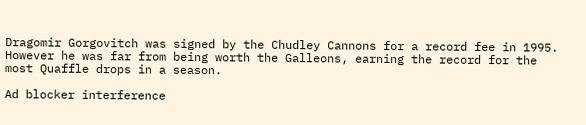Dragomir Gorgovitch was signed by the Chudley Cannons for a record fee in 1995. However he was far from being worth the Galleons, earning the record for the most Quaffle drops in a season.

Ad blocker interference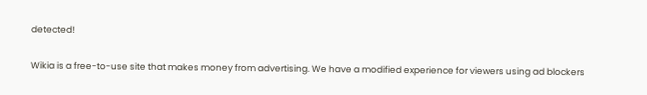detected!

Wikia is a free-to-use site that makes money from advertising. We have a modified experience for viewers using ad blockers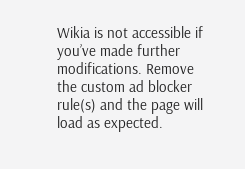Wikia is not accessible if you’ve made further modifications. Remove the custom ad blocker rule(s) and the page will load as expected.